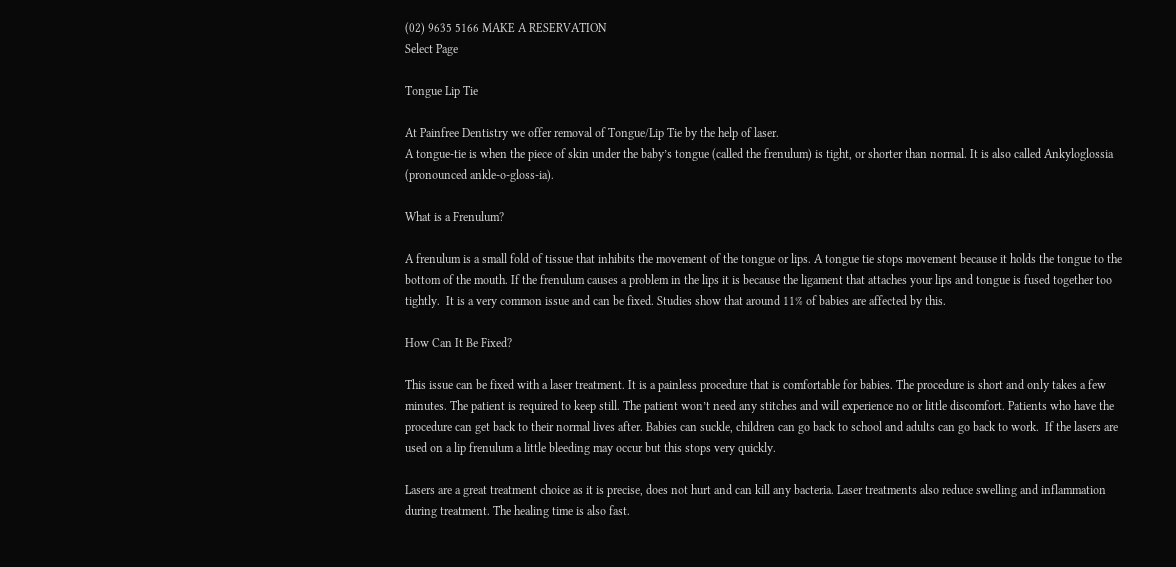(02) 9635 5166 MAKE A RESERVATION
Select Page

Tongue Lip Tie

At Painfree Dentistry we offer removal of Tongue/Lip Tie by the help of laser.
A tongue-tie is when the piece of skin under the baby’s tongue (called the frenulum) is tight, or shorter than normal. It is also called Ankyloglossia (pronounced ankle-o-gloss-ia).

What is a Frenulum?

A frenulum is a small fold of tissue that inhibits the movement of the tongue or lips. A tongue tie stops movement because it holds the tongue to the bottom of the mouth. If the frenulum causes a problem in the lips it is because the ligament that attaches your lips and tongue is fused together too tightly.  It is a very common issue and can be fixed. Studies show that around 11% of babies are affected by this.

How Can It Be Fixed?

This issue can be fixed with a laser treatment. It is a painless procedure that is comfortable for babies. The procedure is short and only takes a few minutes. The patient is required to keep still. The patient won’t need any stitches and will experience no or little discomfort. Patients who have the procedure can get back to their normal lives after. Babies can suckle, children can go back to school and adults can go back to work.  If the lasers are used on a lip frenulum a little bleeding may occur but this stops very quickly.

Lasers are a great treatment choice as it is precise, does not hurt and can kill any bacteria. Laser treatments also reduce swelling and inflammation during treatment. The healing time is also fast.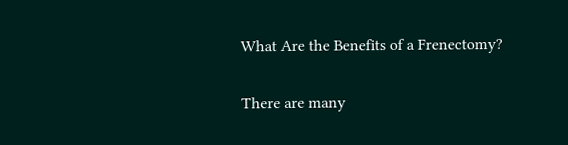What Are the Benefits of a Frenectomy?

There are many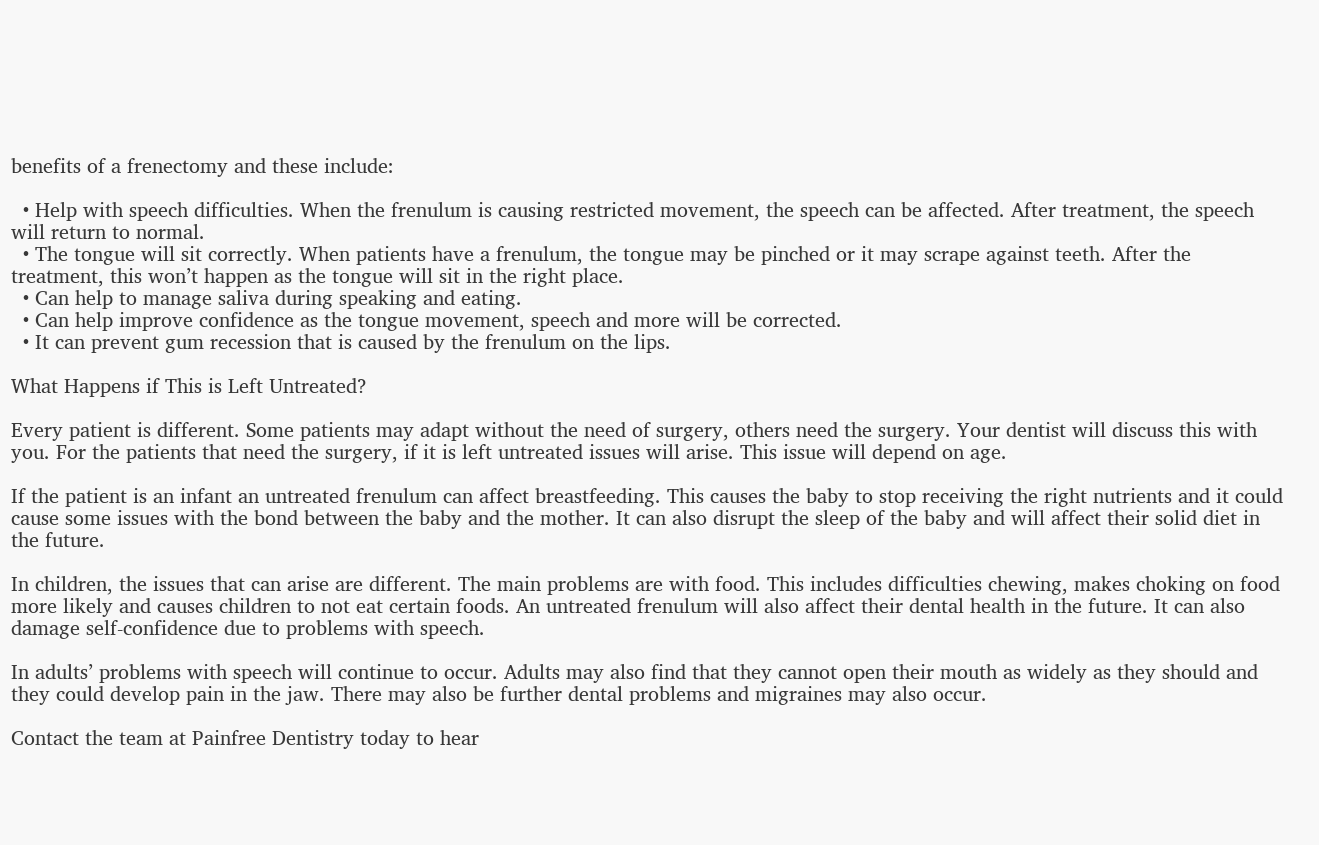benefits of a frenectomy and these include:

  • Help with speech difficulties. When the frenulum is causing restricted movement, the speech can be affected. After treatment, the speech will return to normal.
  • The tongue will sit correctly. When patients have a frenulum, the tongue may be pinched or it may scrape against teeth. After the treatment, this won’t happen as the tongue will sit in the right place.
  • Can help to manage saliva during speaking and eating.
  • Can help improve confidence as the tongue movement, speech and more will be corrected.
  • It can prevent gum recession that is caused by the frenulum on the lips.

What Happens if This is Left Untreated?

Every patient is different. Some patients may adapt without the need of surgery, others need the surgery. Your dentist will discuss this with you. For the patients that need the surgery, if it is left untreated issues will arise. This issue will depend on age.

If the patient is an infant an untreated frenulum can affect breastfeeding. This causes the baby to stop receiving the right nutrients and it could cause some issues with the bond between the baby and the mother. It can also disrupt the sleep of the baby and will affect their solid diet in the future.

In children, the issues that can arise are different. The main problems are with food. This includes difficulties chewing, makes choking on food more likely and causes children to not eat certain foods. An untreated frenulum will also affect their dental health in the future. It can also damage self-confidence due to problems with speech.

In adults’ problems with speech will continue to occur. Adults may also find that they cannot open their mouth as widely as they should and they could develop pain in the jaw. There may also be further dental problems and migraines may also occur.

Contact the team at Painfree Dentistry today to hear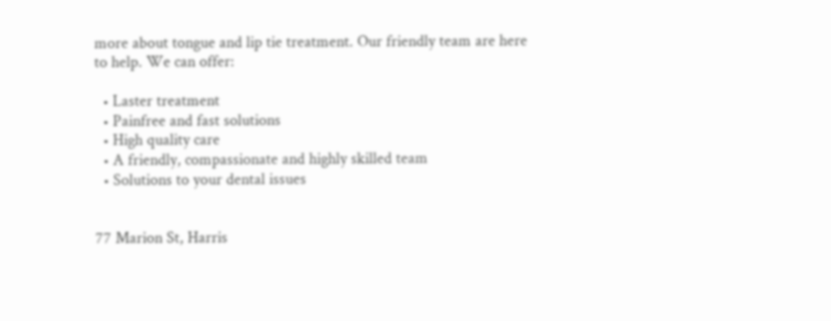more about tongue and lip tie treatment. Our friendly team are here to help. We can offer:

  • Laster treatment
  • Painfree and fast solutions
  • High quality care
  • A friendly, compassionate and highly skilled team
  • Solutions to your dental issues


77 Marion St, Harris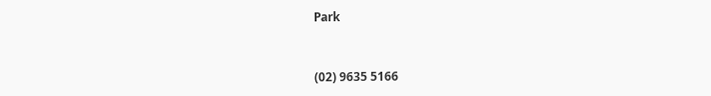Park


(02) 9635 5166